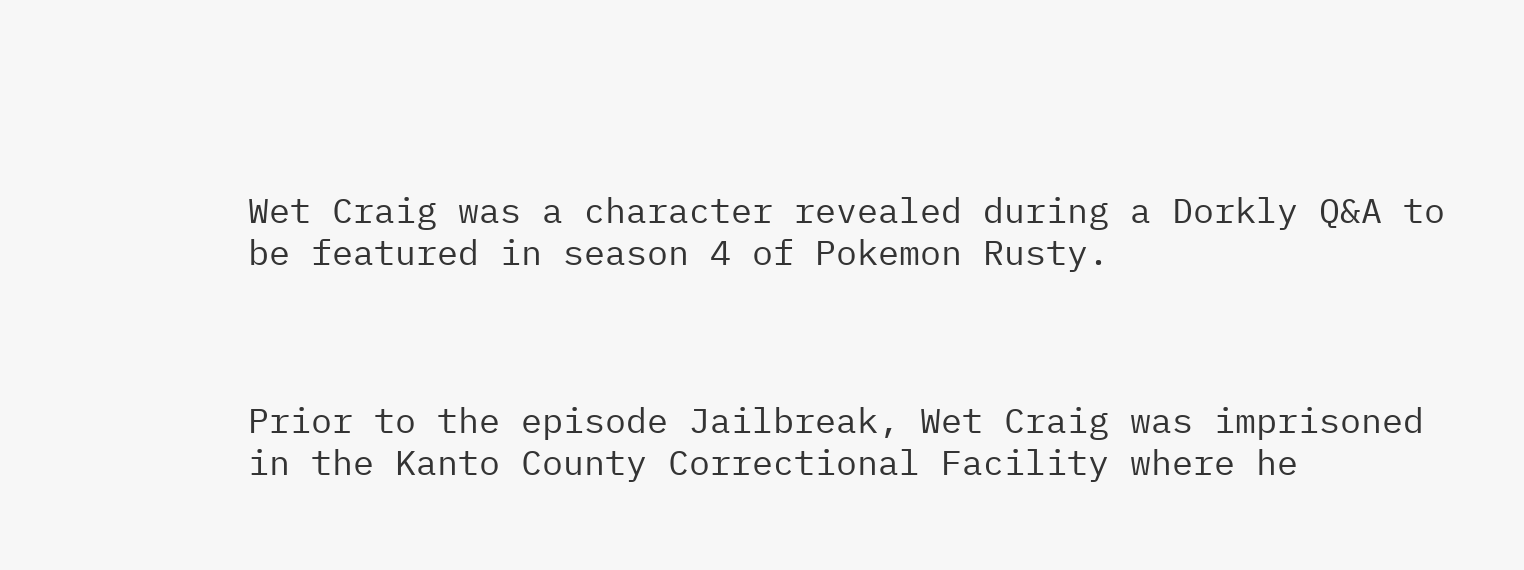Wet Craig was a character revealed during a Dorkly Q&A to be featured in season 4 of Pokemon Rusty.



Prior to the episode Jailbreak, Wet Craig was imprisoned in the Kanto County Correctional Facility where he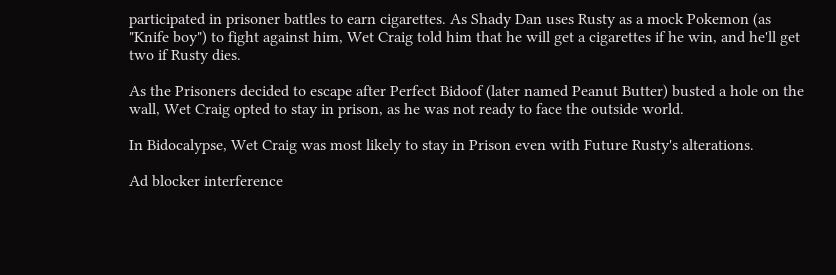participated in prisoner battles to earn cigarettes. As Shady Dan uses Rusty as a mock Pokemon (as "Knife boy") to fight against him, Wet Craig told him that he will get a cigarettes if he win, and he'll get two if Rusty dies.

As the Prisoners decided to escape after Perfect Bidoof (later named Peanut Butter) busted a hole on the wall, Wet Craig opted to stay in prison, as he was not ready to face the outside world.

In Bidocalypse, Wet Craig was most likely to stay in Prison even with Future Rusty's alterations.

Ad blocker interference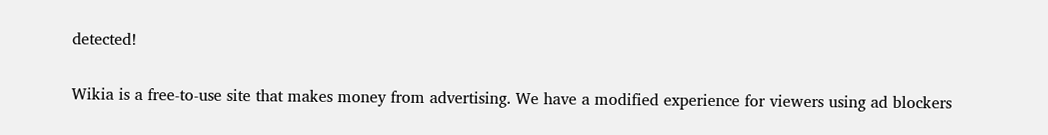detected!

Wikia is a free-to-use site that makes money from advertising. We have a modified experience for viewers using ad blockers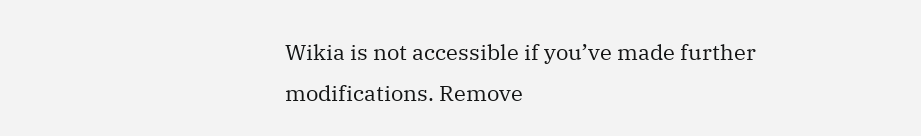Wikia is not accessible if you’ve made further modifications. Remove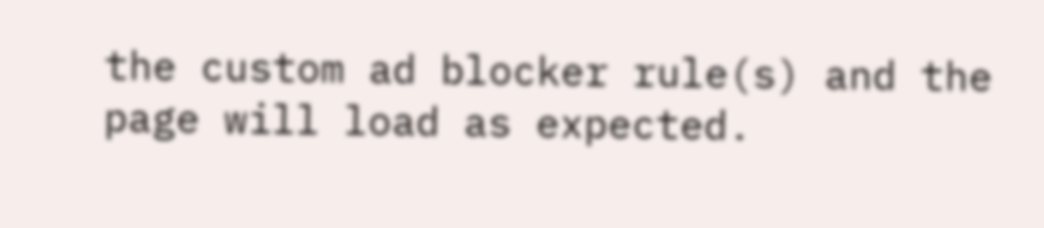the custom ad blocker rule(s) and the page will load as expected.